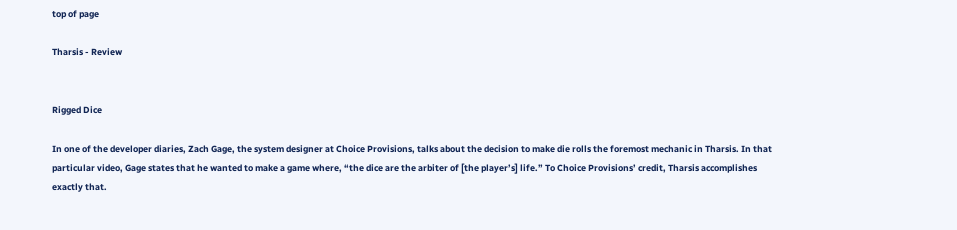top of page

Tharsis - Review


Rigged Dice

In one of the developer diaries, Zach Gage, the system designer at Choice Provisions, talks about the decision to make die rolls the foremost mechanic in Tharsis. In that particular video, Gage states that he wanted to make a game where, “the dice are the arbiter of [the player’s] life.” To Choice Provisions’ credit, Tharsis accomplishes exactly that.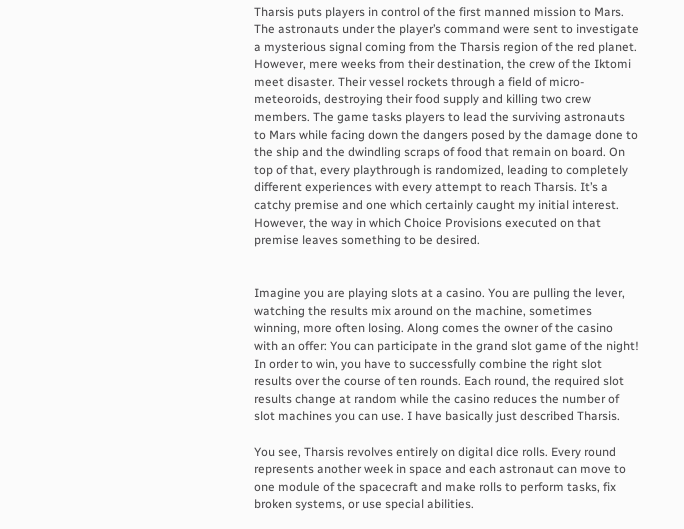Tharsis puts players in control of the first manned mission to Mars. The astronauts under the player’s command were sent to investigate a mysterious signal coming from the Tharsis region of the red planet. However, mere weeks from their destination, the crew of the Iktomi meet disaster. Their vessel rockets through a field of micro-meteoroids, destroying their food supply and killing two crew members. The game tasks players to lead the surviving astronauts to Mars while facing down the dangers posed by the damage done to the ship and the dwindling scraps of food that remain on board. On top of that, every playthrough is randomized, leading to completely different experiences with every attempt to reach Tharsis. It’s a catchy premise and one which certainly caught my initial interest. However, the way in which Choice Provisions executed on that premise leaves something to be desired.


Imagine you are playing slots at a casino. You are pulling the lever, watching the results mix around on the machine, sometimes winning, more often losing. Along comes the owner of the casino with an offer: You can participate in the grand slot game of the night! In order to win, you have to successfully combine the right slot results over the course of ten rounds. Each round, the required slot results change at random while the casino reduces the number of slot machines you can use. I have basically just described Tharsis.

You see, Tharsis revolves entirely on digital dice rolls. Every round represents another week in space and each astronaut can move to one module of the spacecraft and make rolls to perform tasks, fix broken systems, or use special abilities.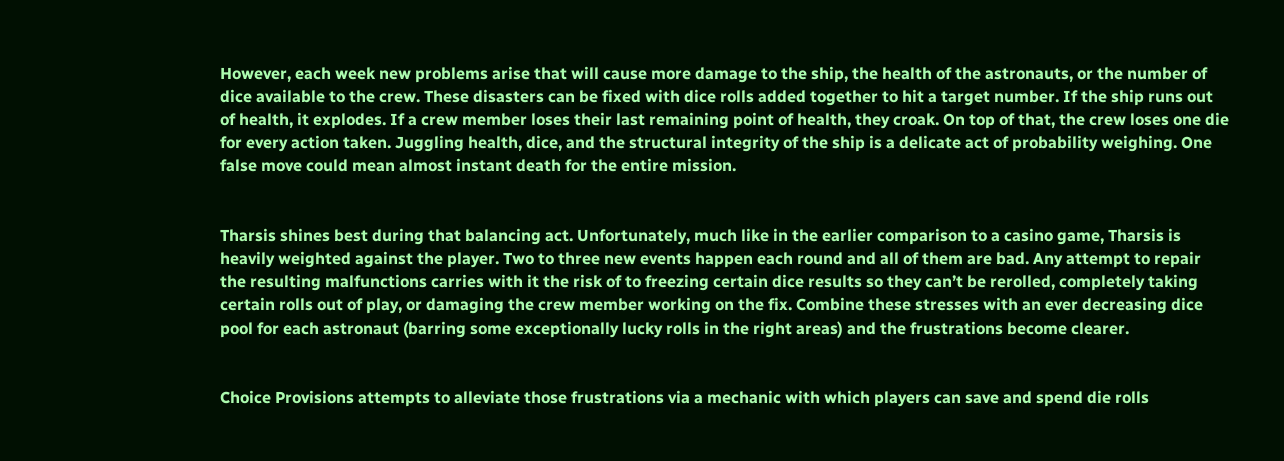However, each week new problems arise that will cause more damage to the ship, the health of the astronauts, or the number of dice available to the crew. These disasters can be fixed with dice rolls added together to hit a target number. If the ship runs out of health, it explodes. If a crew member loses their last remaining point of health, they croak. On top of that, the crew loses one die for every action taken. Juggling health, dice, and the structural integrity of the ship is a delicate act of probability weighing. One false move could mean almost instant death for the entire mission.


Tharsis shines best during that balancing act. Unfortunately, much like in the earlier comparison to a casino game, Tharsis is heavily weighted against the player. Two to three new events happen each round and all of them are bad. Any attempt to repair the resulting malfunctions carries with it the risk of to freezing certain dice results so they can’t be rerolled, completely taking certain rolls out of play, or damaging the crew member working on the fix. Combine these stresses with an ever decreasing dice pool for each astronaut (barring some exceptionally lucky rolls in the right areas) and the frustrations become clearer.


Choice Provisions attempts to alleviate those frustrations via a mechanic with which players can save and spend die rolls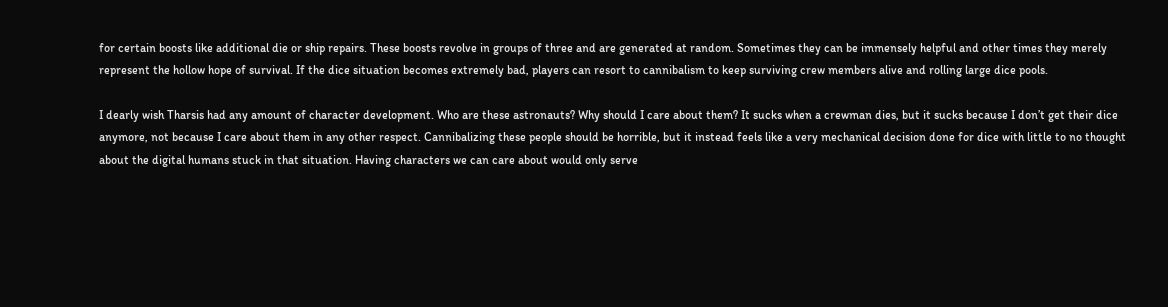for certain boosts like additional die or ship repairs. These boosts revolve in groups of three and are generated at random. Sometimes they can be immensely helpful and other times they merely represent the hollow hope of survival. If the dice situation becomes extremely bad, players can resort to cannibalism to keep surviving crew members alive and rolling large dice pools.

I dearly wish Tharsis had any amount of character development. Who are these astronauts? Why should I care about them? It sucks when a crewman dies, but it sucks because I don’t get their dice anymore, not because I care about them in any other respect. Cannibalizing these people should be horrible, but it instead feels like a very mechanical decision done for dice with little to no thought about the digital humans stuck in that situation. Having characters we can care about would only serve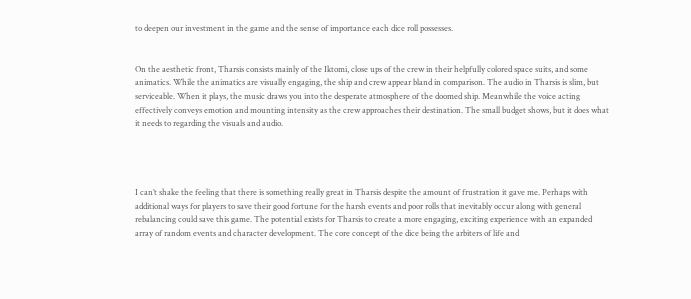to deepen our investment in the game and the sense of importance each dice roll possesses.


On the aesthetic front, Tharsis consists mainly of the Iktomi, close ups of the crew in their helpfully colored space suits, and some animatics. While the animatics are visually engaging, the ship and crew appear bland in comparison. The audio in Tharsis is slim, but serviceable. When it plays, the music draws you into the desperate atmosphere of the doomed ship. Meanwhile the voice acting effectively conveys emotion and mounting intensity as the crew approaches their destination. The small budget shows, but it does what it needs to regarding the visuals and audio.




I can’t shake the feeling that there is something really great in Tharsis despite the amount of frustration it gave me. Perhaps with additional ways for players to save their good fortune for the harsh events and poor rolls that inevitably occur along with general rebalancing could save this game. The potential exists for Tharsis to create a more engaging, exciting experience with an expanded array of random events and character development. The core concept of the dice being the arbiters of life and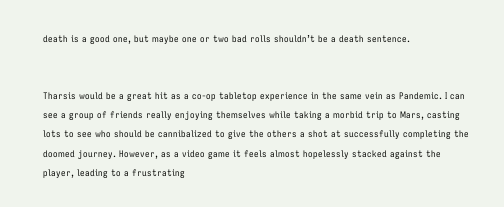death is a good one, but maybe one or two bad rolls shouldn’t be a death sentence.


Tharsis would be a great hit as a co-op tabletop experience in the same vein as Pandemic. I can see a group of friends really enjoying themselves while taking a morbid trip to Mars, casting lots to see who should be cannibalized to give the others a shot at successfully completing the doomed journey. However, as a video game it feels almost hopelessly stacked against the player, leading to a frustrating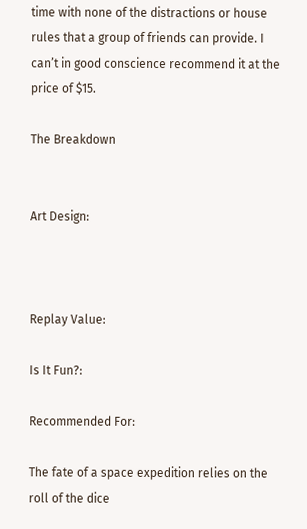time with none of the distractions or house rules that a group of friends can provide. I can’t in good conscience recommend it at the price of $15.

The Breakdown


Art Design:



Replay Value:

Is It Fun?:

Recommended For:

The fate of a space expedition relies on the roll of the dice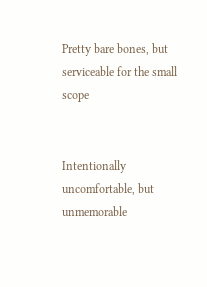Pretty bare bones, but serviceable for the small scope


Intentionally uncomfortable, but unmemorable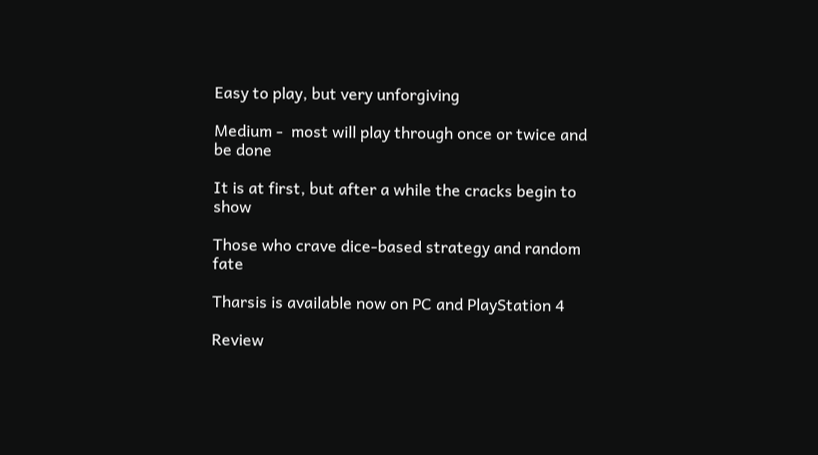Easy to play, but very unforgiving

Medium -  most will play through once or twice and be done

It is at first, but after a while the cracks begin to show

Those who crave dice-based strategy and random fate

Tharsis is available now on PC and PlayStation 4

Review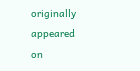originally appeared on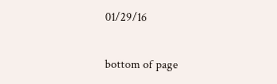01/29/16

bottom of page